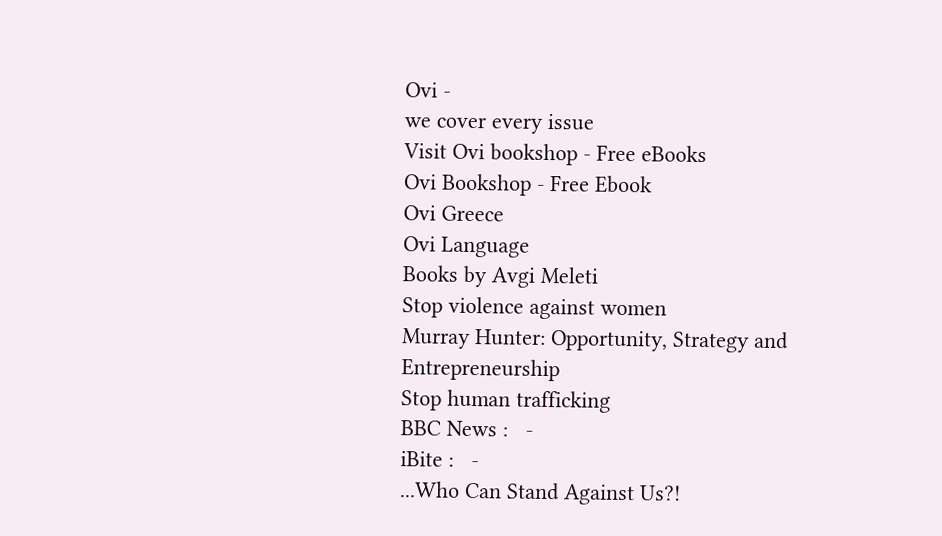Ovi -
we cover every issue
Visit Ovi bookshop - Free eBooks
Ovi Bookshop - Free Ebook
Ovi Greece
Ovi Language
Books by Avgi Meleti
Stop violence against women
Murray Hunter: Opportunity, Strategy and Entrepreneurship
Stop human trafficking
BBC News :   -
iBite :   -
...Who Can Stand Against Us?!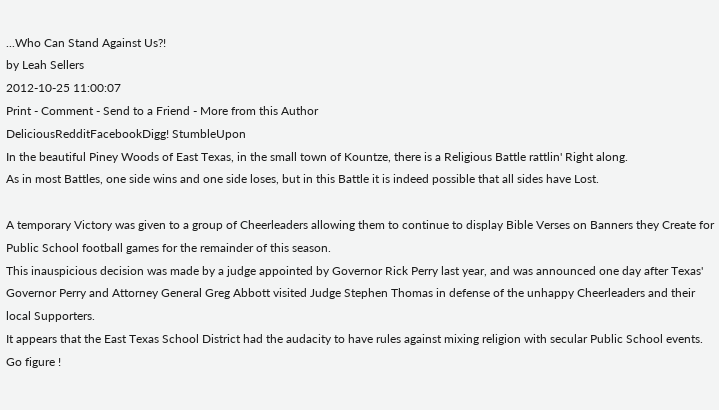...Who Can Stand Against Us?!
by Leah Sellers
2012-10-25 11:00:07
Print - Comment - Send to a Friend - More from this Author
DeliciousRedditFacebookDigg! StumbleUpon
In the beautiful Piney Woods of East Texas, in the small town of Kountze, there is a Religious Battle rattlin' Right along.
As in most Battles, one side wins and one side loses, but in this Battle it is indeed possible that all sides have Lost.

A temporary Victory was given to a group of Cheerleaders allowing them to continue to display Bible Verses on Banners they Create for Public School football games for the remainder of this season.
This inauspicious decision was made by a judge appointed by Governor Rick Perry last year, and was announced one day after Texas' Governor Perry and Attorney General Greg Abbott visited Judge Stephen Thomas in defense of the unhappy Cheerleaders and their local Supporters.
It appears that the East Texas School District had the audacity to have rules against mixing religion with secular Public School events.  Go figure !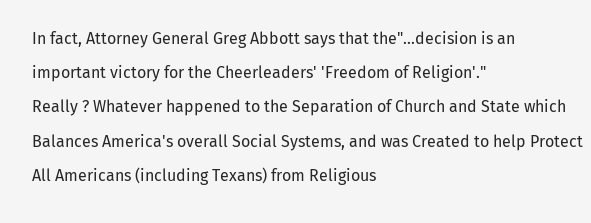In fact, Attorney General Greg Abbott says that the"...decision is an important victory for the Cheerleaders' 'Freedom of Religion'."
Really ? Whatever happened to the Separation of Church and State which Balances America's overall Social Systems, and was Created to help Protect All Americans (including Texans) from Religious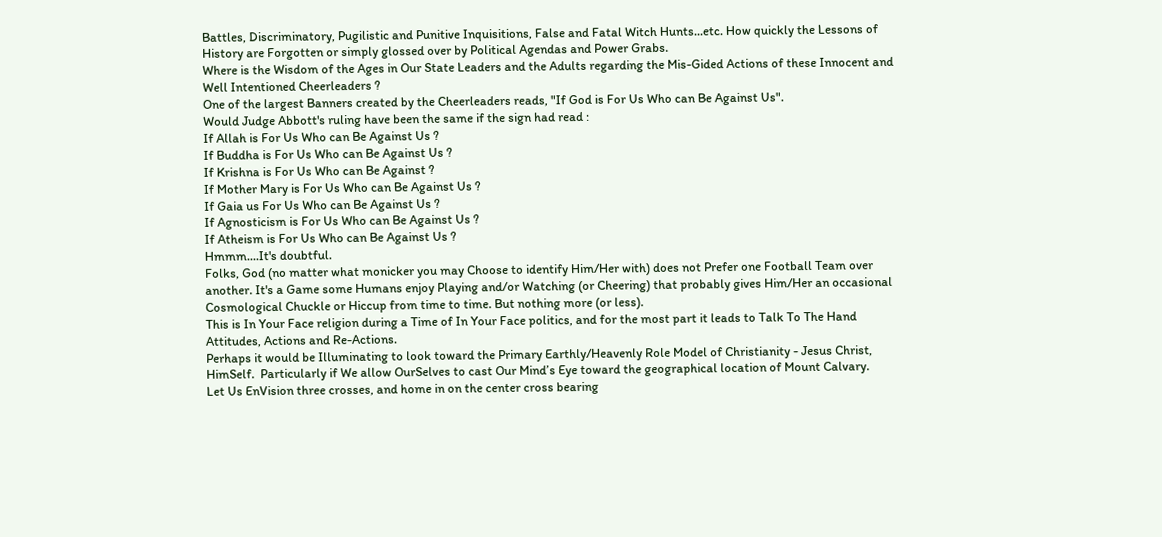Battles, Discriminatory, Pugilistic and Punitive Inquisitions, False and Fatal Witch Hunts...etc. How quickly the Lessons of History are Forgotten or simply glossed over by Political Agendas and Power Grabs.
Where is the Wisdom of the Ages in Our State Leaders and the Adults regarding the Mis-Gided Actions of these Innocent and Well Intentioned Cheerleaders ?
One of the largest Banners created by the Cheerleaders reads, "If God is For Us Who can Be Against Us".
Would Judge Abbott's ruling have been the same if the sign had read :
If Allah is For Us Who can Be Against Us ?
If Buddha is For Us Who can Be Against Us ?
If Krishna is For Us Who can Be Against ?
If Mother Mary is For Us Who can Be Against Us ?
If Gaia us For Us Who can Be Against Us ?
If Agnosticism is For Us Who can Be Against Us ?
If Atheism is For Us Who can Be Against Us ?
Hmmm....It's doubtful.
Folks, God (no matter what monicker you may Choose to identify Him/Her with) does not Prefer one Football Team over another. It's a Game some Humans enjoy Playing and/or Watching (or Cheering) that probably gives Him/Her an occasional Cosmological Chuckle or Hiccup from time to time. But nothing more (or less).
This is In Your Face religion during a Time of In Your Face politics, and for the most part it leads to Talk To The Hand Attitudes, Actions and Re-Actions.
Perhaps it would be Illuminating to look toward the Primary Earthly/Heavenly Role Model of Christianity - Jesus Christ, HimSelf.  Particularly if We allow OurSelves to cast Our Mind’s Eye toward the geographical location of Mount Calvary.
Let Us EnVision three crosses, and home in on the center cross bearing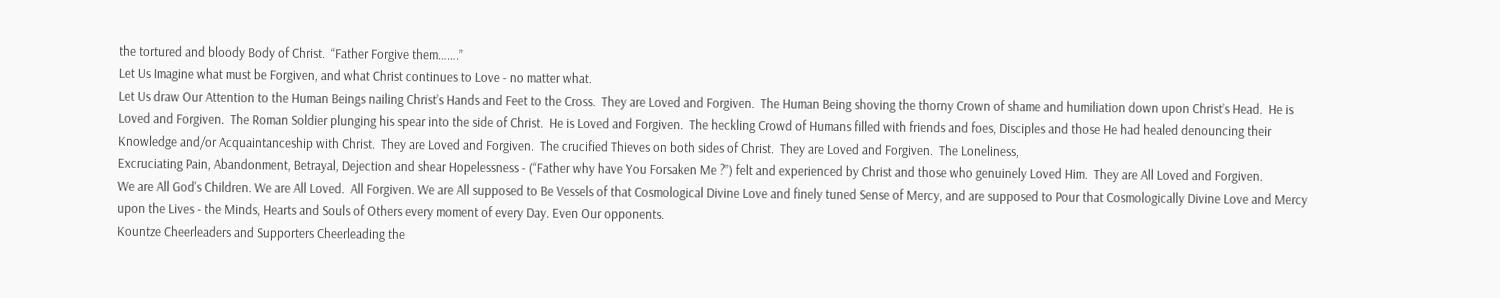the tortured and bloody Body of Christ.  “Father Forgive them…….”
Let Us Imagine what must be Forgiven, and what Christ continues to Love - no matter what.
Let Us draw Our Attention to the Human Beings nailing Christ’s Hands and Feet to the Cross.  They are Loved and Forgiven.  The Human Being shoving the thorny Crown of shame and humiliation down upon Christ’s Head.  He is Loved and Forgiven.  The Roman Soldier plunging his spear into the side of Christ.  He is Loved and Forgiven.  The heckling Crowd of Humans filled with friends and foes, Disciples and those He had healed denouncing their Knowledge and/or Acquaintanceship with Christ.  They are Loved and Forgiven.  The crucified Thieves on both sides of Christ.  They are Loved and Forgiven.  The Loneliness,
Excruciating Pain, Abandonment, Betrayal, Dejection and shear Hopelessness - (“Father why have You Forsaken Me ?”) felt and experienced by Christ and those who genuinely Loved Him.  They are All Loved and Forgiven.
We are All God's Children. We are All Loved.  All Forgiven. We are All supposed to Be Vessels of that Cosmological Divine Love and finely tuned Sense of Mercy, and are supposed to Pour that Cosmologically Divine Love and Mercy upon the Lives - the Minds, Hearts and Souls of Others every moment of every Day. Even Our opponents.
Kountze Cheerleaders and Supporters Cheerleading the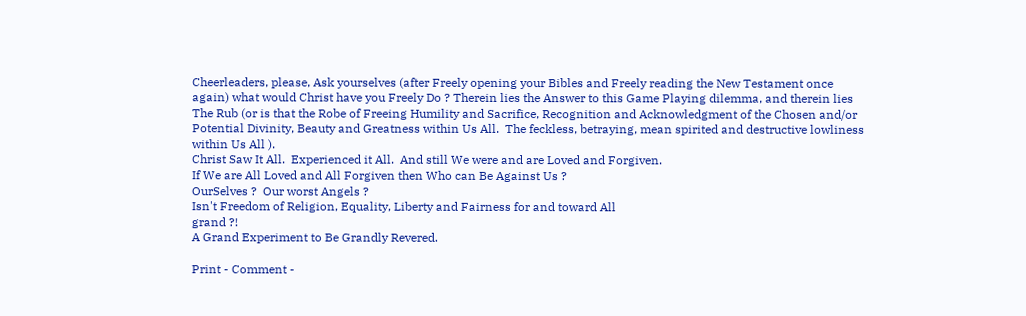Cheerleaders, please, Ask yourselves (after Freely opening your Bibles and Freely reading the New Testament once again) what would Christ have you Freely Do ? Therein lies the Answer to this Game Playing dilemma, and therein lies The Rub (or is that the Robe of Freeing Humility and Sacrifice, Recognition and Acknowledgment of the Chosen and/or Potential Divinity, Beauty and Greatness within Us All.  The feckless, betraying, mean spirited and destructive lowliness within Us All ).
Christ Saw It All.  Experienced it All.  And still We were and are Loved and Forgiven.
If We are All Loved and All Forgiven then Who can Be Against Us ?
OurSelves ?  Our worst Angels ?
Isn't Freedom of Religion, Equality, Liberty and Fairness for and toward All
grand ?!
A Grand Experiment to Be Grandly Revered.

Print - Comment -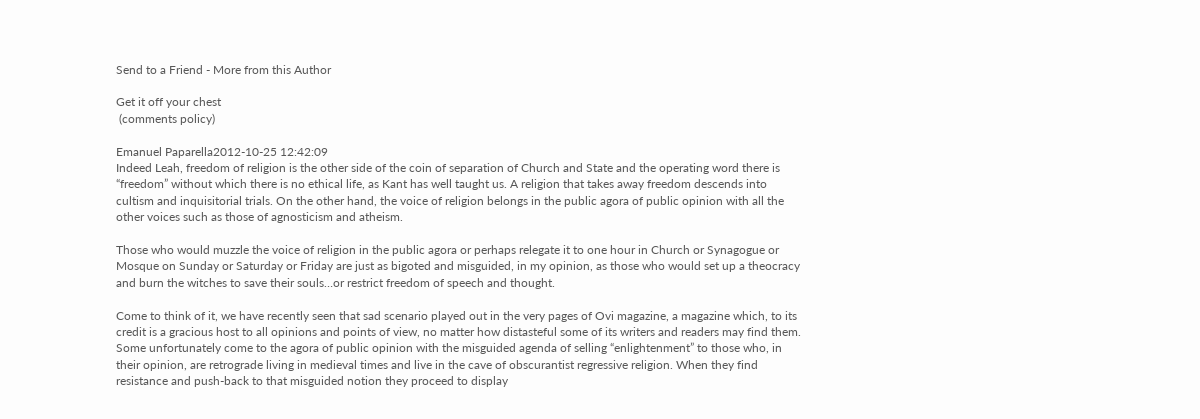Send to a Friend - More from this Author

Get it off your chest
 (comments policy)

Emanuel Paparella2012-10-25 12:42:09
Indeed Leah, freedom of religion is the other side of the coin of separation of Church and State and the operating word there is “freedom” without which there is no ethical life, as Kant has well taught us. A religion that takes away freedom descends into cultism and inquisitorial trials. On the other hand, the voice of religion belongs in the public agora of public opinion with all the other voices such as those of agnosticism and atheism.

Those who would muzzle the voice of religion in the public agora or perhaps relegate it to one hour in Church or Synagogue or Mosque on Sunday or Saturday or Friday are just as bigoted and misguided, in my opinion, as those who would set up a theocracy and burn the witches to save their souls…or restrict freedom of speech and thought.

Come to think of it, we have recently seen that sad scenario played out in the very pages of Ovi magazine, a magazine which, to its credit is a gracious host to all opinions and points of view, no matter how distasteful some of its writers and readers may find them. Some unfortunately come to the agora of public opinion with the misguided agenda of selling “enlightenment” to those who, in their opinion, are retrograde living in medieval times and live in the cave of obscurantist regressive religion. When they find resistance and push-back to that misguided notion they proceed to display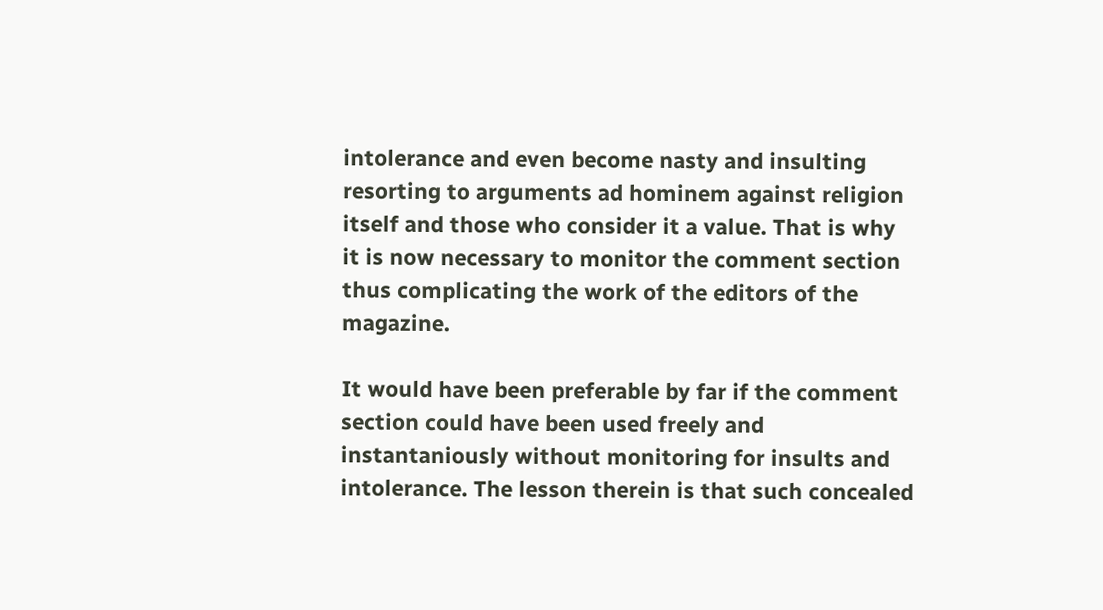intolerance and even become nasty and insulting resorting to arguments ad hominem against religion itself and those who consider it a value. That is why it is now necessary to monitor the comment section thus complicating the work of the editors of the magazine.

It would have been preferable by far if the comment section could have been used freely and instantaniously without monitoring for insults and intolerance. The lesson therein is that such concealed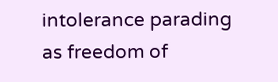intolerance parading as freedom of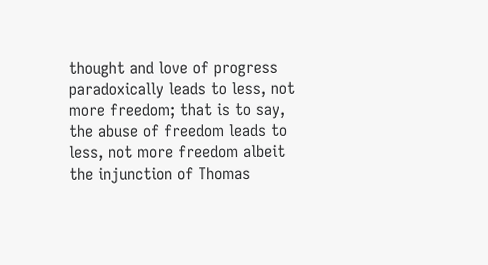thought and love of progress paradoxically leads to less, not more freedom; that is to say, the abuse of freedom leads to less, not more freedom albeit the injunction of Thomas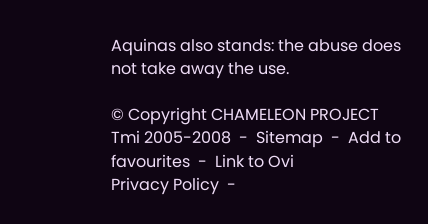Aquinas also stands: the abuse does not take away the use.

© Copyright CHAMELEON PROJECT Tmi 2005-2008  -  Sitemap  -  Add to favourites  -  Link to Ovi
Privacy Policy  -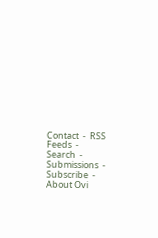Contact  -  RSS Feeds  -  Search  -  Submissions  -  Subscribe  -  About Ovi